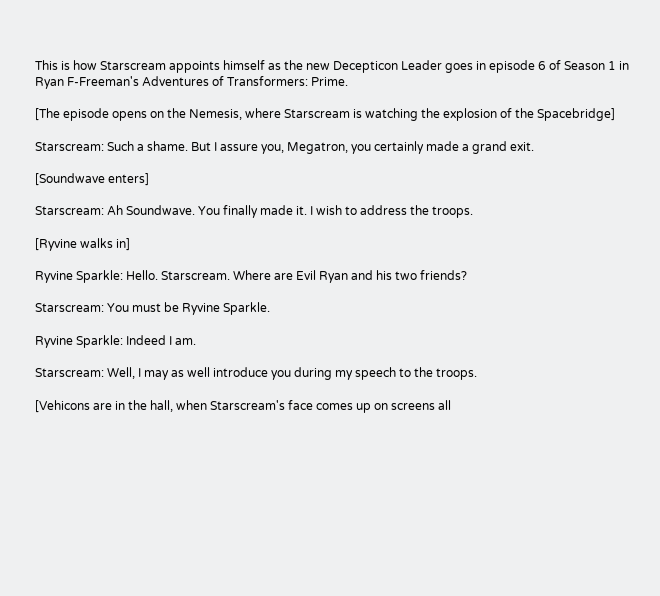This is how Starscream appoints himself as the new Decepticon Leader goes in episode 6 of Season 1 in Ryan F-Freeman's Adventures of Transformers: Prime.

[The episode opens on the Nemesis, where Starscream is watching the explosion of the Spacebridge]

Starscream: Such a shame. But I assure you, Megatron, you certainly made a grand exit.

[Soundwave enters]

Starscream: Ah Soundwave. You finally made it. I wish to address the troops.

[Ryvine walks in]

Ryvine Sparkle: Hello. Starscream. Where are Evil Ryan and his two friends?

Starscream: You must be Ryvine Sparkle.

Ryvine Sparkle: Indeed I am.

Starscream: Well, I may as well introduce you during my speech to the troops.

[Vehicons are in the hall, when Starscream's face comes up on screens all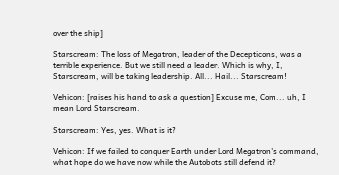over the ship]

Starscream: The loss of Megatron, leader of the Decepticons, was a terrible experience. But we still need a leader. Which is why, I, Starscream, will be taking leadership. All... Hail... Starscream!

Vehicon: [raises his hand to ask a question] Excuse me, Com... uh, I mean Lord Starscream.

Starscream: Yes, yes. What is it?

Vehicon: If we failed to conquer Earth under Lord Megatron's command, what hope do we have now while the Autobots still defend it?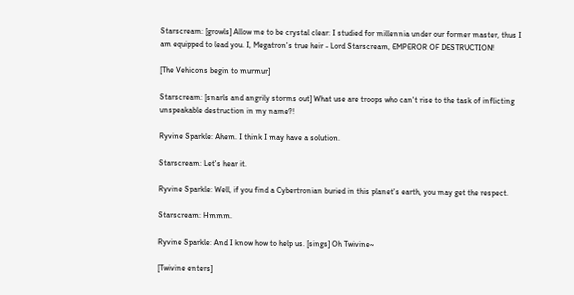Starscream: [growls] Allow me to be crystal clear: I studied for millennia under our former master, thus I am equipped to lead you. I, Megatron's true heir - Lord Starscream, EMPEROR OF DESTRUCTION!

[The Vehicons begin to murmur]

Starscream: [snarls and angrily storms out] What use are troops who can't rise to the task of inflicting unspeakable destruction in my name?!

Ryvine Sparkle: Ahem. I think I may have a solution.

Starscream: Let's hear it.

Ryvine Sparkle: Well, if you find a Cybertronian buried in this planet's earth, you may get the respect.

Starscream: Hmmm.

Ryvine Sparkle: And I know how to help us. [sings] Oh Twivine~

[Twivine enters]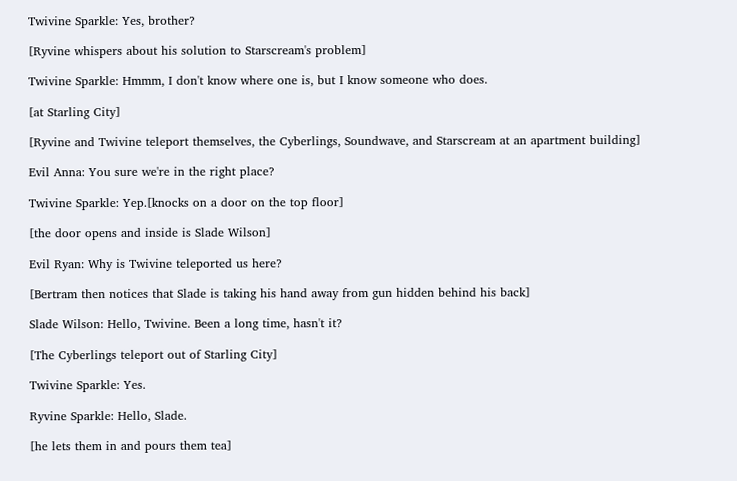Twivine Sparkle: Yes, brother?

[Ryvine whispers about his solution to Starscream's problem]

Twivine Sparkle: Hmmm, I don't know where one is, but I know someone who does.

[at Starling City]

[Ryvine and Twivine teleport themselves, the Cyberlings, Soundwave, and Starscream at an apartment building]

Evil Anna: You sure we're in the right place?

Twivine Sparkle: Yep.[knocks on a door on the top floor]

[the door opens and inside is Slade Wilson]

Evil Ryan: Why is Twivine teleported us here?

[Bertram then notices that Slade is taking his hand away from gun hidden behind his back]

Slade Wilson: Hello, Twivine. Been a long time, hasn't it?

[The Cyberlings teleport out of Starling City]

Twivine Sparkle: Yes.

Ryvine Sparkle: Hello, Slade.

[he lets them in and pours them tea]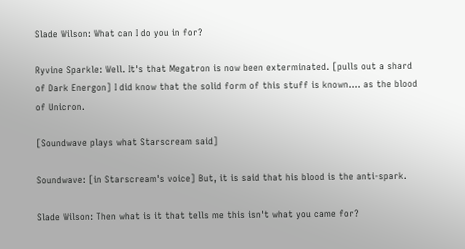Slade Wilson: What can I do you in for?

Ryvine Sparkle: Well. It's that Megatron is now been exterminated. [pulls out a shard of Dark Energon] I did know that the solid form of this stuff is known.... as the blood of Unicron.

[Soundwave plays what Starscream said]

Soundwave: [in Starscream's voice] But, it is said that his blood is the anti-spark.

Slade Wilson: Then what is it that tells me this isn't what you came for?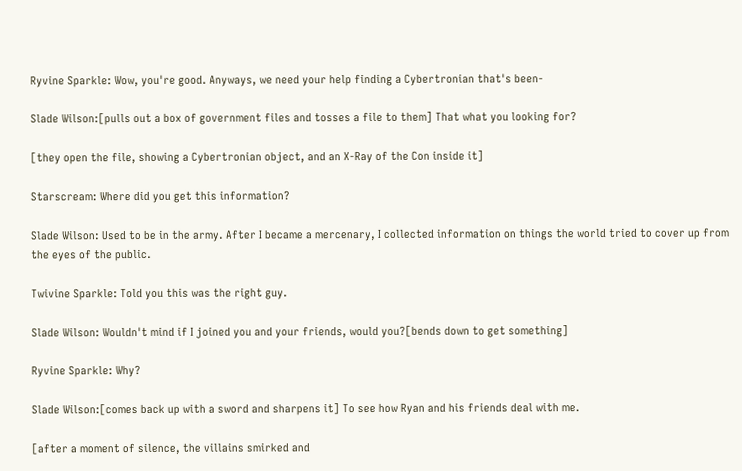Ryvine Sparkle: Wow, you're good. Anyways, we need your help finding a Cybertronian that's been-

Slade Wilson:[pulls out a box of government files and tosses a file to them] That what you looking for?

[they open the file, showing a Cybertronian object, and an X-Ray of the Con inside it]

Starscream: Where did you get this information?

Slade Wilson: Used to be in the army. After I became a mercenary, I collected information on things the world tried to cover up from the eyes of the public.

Twivine Sparkle: Told you this was the right guy.

Slade Wilson: Wouldn't mind if I joined you and your friends, would you?[bends down to get something]

Ryvine Sparkle: Why?

Slade Wilson:[comes back up with a sword and sharpens it] To see how Ryan and his friends deal with me.

[after a moment of silence, the villains smirked and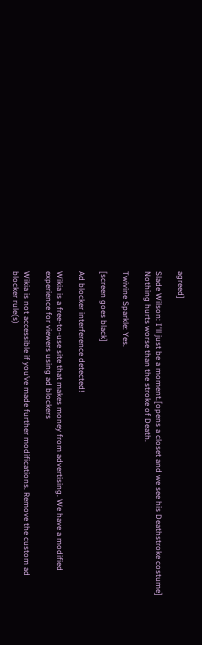agreed]

Slade Wilson: I'll just be a moment.[opens a closet and we see his Deathstroke costume] Nothing hurts worse than the stroke of Death.

Twivine Sparkle: Yes.

[screen goes black]

Ad blocker interference detected!

Wikia is a free-to-use site that makes money from advertising. We have a modified experience for viewers using ad blockers

Wikia is not accessible if you’ve made further modifications. Remove the custom ad blocker rule(s)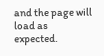and the page will load as expected.